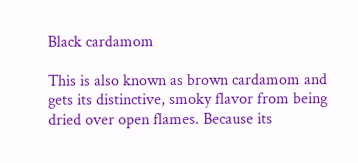Black cardamom

This is also known as brown cardamom and gets its distinctive, smoky flavor from being dried over open flames. Because its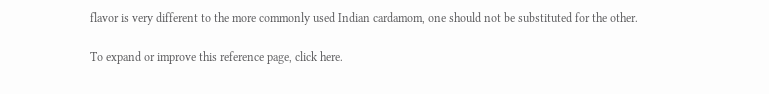flavor is very different to the more commonly used Indian cardamom, one should not be substituted for the other.

To expand or improve this reference page, click here.